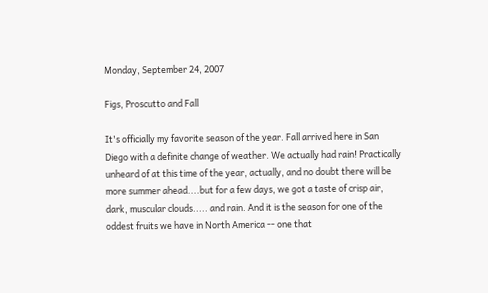Monday, September 24, 2007

Figs, Proscutto and Fall

It's officially my favorite season of the year. Fall arrived here in San Diego with a definite change of weather. We actually had rain! Practically unheard of at this time of the year, actually, and no doubt there will be more summer ahead....but for a few days, we got a taste of crisp air, dark, muscular clouds..... and rain. And it is the season for one of the oddest fruits we have in North America -- one that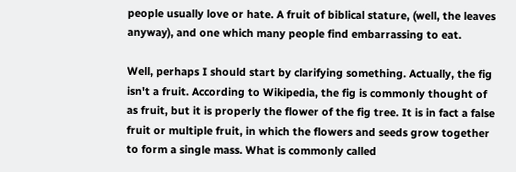people usually love or hate. A fruit of biblical stature, (well, the leaves anyway), and one which many people find embarrassing to eat.

Well, perhaps I should start by clarifying something. Actually, the fig isn't a fruit. According to Wikipedia, the fig is commonly thought of as fruit, but it is properly the flower of the fig tree. It is in fact a false fruit or multiple fruit, in which the flowers and seeds grow together to form a single mass. What is commonly called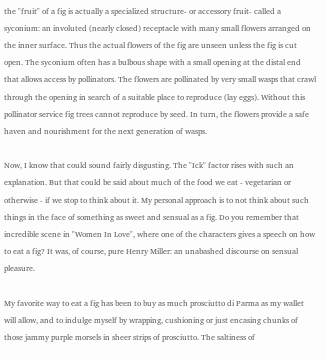the "fruit" of a fig is actually a specialized structure- or accessory fruit- called a syconium: an involuted (nearly closed) receptacle with many small flowers arranged on the inner surface. Thus the actual flowers of the fig are unseen unless the fig is cut open. The syconium often has a bulbous shape with a small opening at the distal end that allows access by pollinators. The flowers are pollinated by very small wasps that crawl through the opening in search of a suitable place to reproduce (lay eggs). Without this pollinator service fig trees cannot reproduce by seed. In turn, the flowers provide a safe haven and nourishment for the next generation of wasps.

Now, I know that could sound fairly disgusting. The "Ick" factor rises with such an explanation. But that could be said about much of the food we eat - vegetarian or otherwise - if we stop to think about it. My personal approach is to not think about such things in the face of something as sweet and sensual as a fig. Do you remember that incredible scene in "Women In Love", where one of the characters gives a speech on how to eat a fig? It was, of course, pure Henry Miller: an unabashed discourse on sensual pleasure.

My favorite way to eat a fig has been to buy as much prosciutto di Parma as my wallet will allow, and to indulge myself by wrapping, cushioning or just encasing chunks of those jammy purple morsels in sheer strips of prosciutto. The saltiness of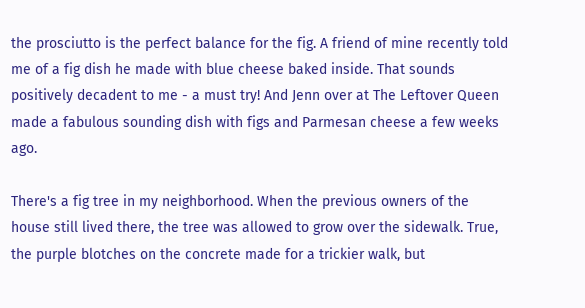the prosciutto is the perfect balance for the fig. A friend of mine recently told me of a fig dish he made with blue cheese baked inside. That sounds positively decadent to me - a must try! And Jenn over at The Leftover Queen made a fabulous sounding dish with figs and Parmesan cheese a few weeks ago.

There's a fig tree in my neighborhood. When the previous owners of the house still lived there, the tree was allowed to grow over the sidewalk. True, the purple blotches on the concrete made for a trickier walk, but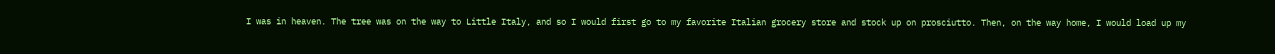I was in heaven. The tree was on the way to Little Italy, and so I would first go to my favorite Italian grocery store and stock up on prosciutto. Then, on the way home, I would load up my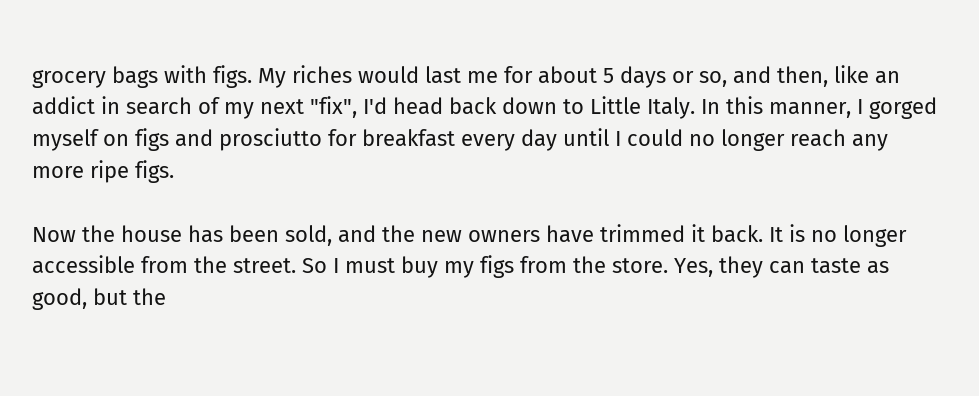grocery bags with figs. My riches would last me for about 5 days or so, and then, like an addict in search of my next "fix", I'd head back down to Little Italy. In this manner, I gorged myself on figs and prosciutto for breakfast every day until I could no longer reach any more ripe figs.

Now the house has been sold, and the new owners have trimmed it back. It is no longer accessible from the street. So I must buy my figs from the store. Yes, they can taste as good, but the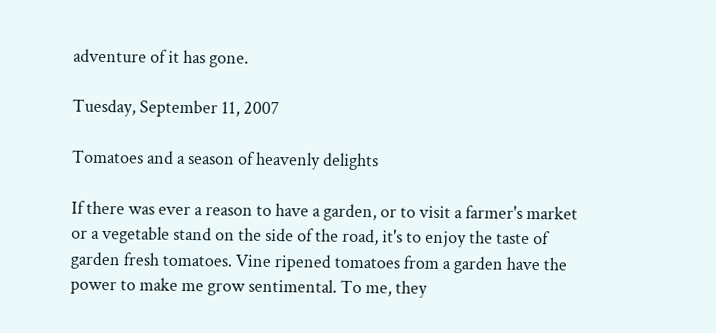adventure of it has gone.

Tuesday, September 11, 2007

Tomatoes and a season of heavenly delights

If there was ever a reason to have a garden, or to visit a farmer's market or a vegetable stand on the side of the road, it's to enjoy the taste of garden fresh tomatoes. Vine ripened tomatoes from a garden have the power to make me grow sentimental. To me, they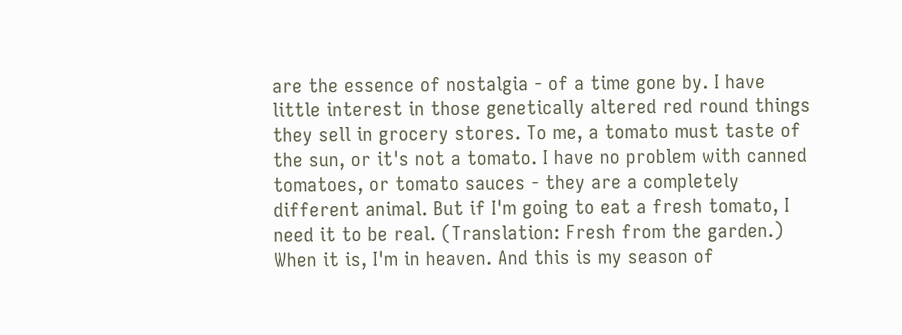are the essence of nostalgia - of a time gone by. I have little interest in those genetically altered red round things they sell in grocery stores. To me, a tomato must taste of the sun, or it's not a tomato. I have no problem with canned tomatoes, or tomato sauces - they are a completely different animal. But if I'm going to eat a fresh tomato, I need it to be real. (Translation: Fresh from the garden.) When it is, I'm in heaven. And this is my season of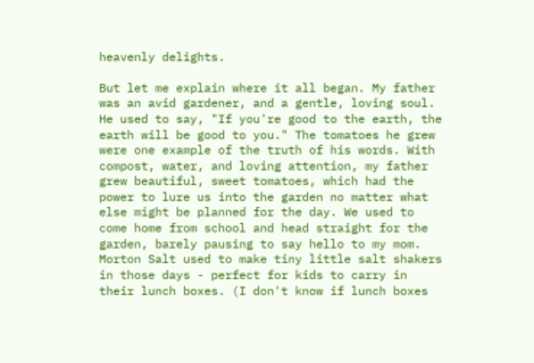heavenly delights.

But let me explain where it all began. My father was an avid gardener, and a gentle, loving soul. He used to say, "If you're good to the earth, the earth will be good to you." The tomatoes he grew were one example of the truth of his words. With compost, water, and loving attention, my father grew beautiful, sweet tomatoes, which had the power to lure us into the garden no matter what else might be planned for the day. We used to come home from school and head straight for the garden, barely pausing to say hello to my mom. Morton Salt used to make tiny little salt shakers in those days - perfect for kids to carry in their lunch boxes. (I don't know if lunch boxes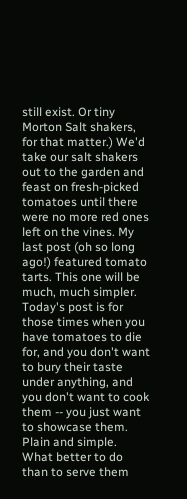still exist. Or tiny Morton Salt shakers, for that matter.) We'd take our salt shakers out to the garden and feast on fresh-picked tomatoes until there were no more red ones left on the vines. My last post (oh so long ago!) featured tomato tarts. This one will be much, much simpler. Today's post is for those times when you have tomatoes to die for, and you don't want to bury their taste under anything, and you don't want to cook them -- you just want to showcase them. Plain and simple. What better to do than to serve them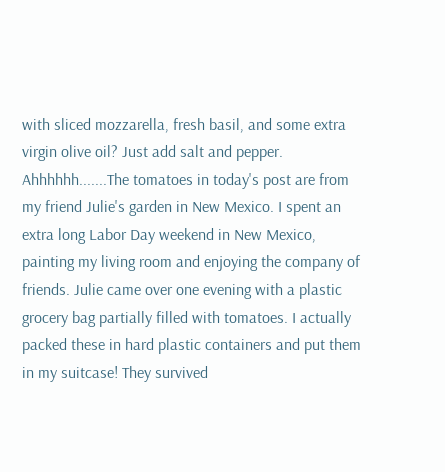with sliced mozzarella, fresh basil, and some extra virgin olive oil? Just add salt and pepper. Ahhhhhh.......The tomatoes in today's post are from my friend Julie's garden in New Mexico. I spent an extra long Labor Day weekend in New Mexico, painting my living room and enjoying the company of friends. Julie came over one evening with a plastic grocery bag partially filled with tomatoes. I actually packed these in hard plastic containers and put them in my suitcase! They survived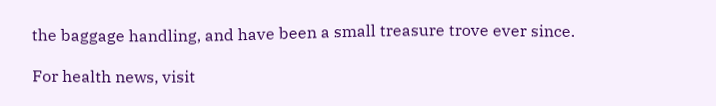the baggage handling, and have been a small treasure trove ever since.

For health news, visit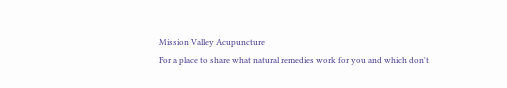Mission Valley Acupuncture
For a place to share what natural remedies work for you and which don't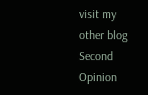visit my other blog Second Opinion